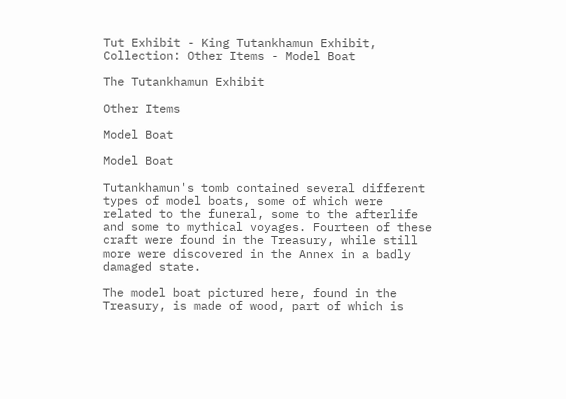Tut Exhibit - King Tutankhamun Exhibit, Collection: Other Items - Model Boat

The Tutankhamun Exhibit

Other Items

Model Boat

Model Boat

Tutankhamun's tomb contained several different types of model boats, some of which were related to the funeral, some to the afterlife and some to mythical voyages. Fourteen of these craft were found in the Treasury, while still more were discovered in the Annex in a badly damaged state.

The model boat pictured here, found in the Treasury, is made of wood, part of which is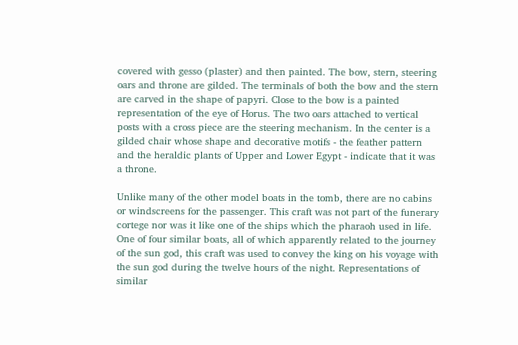covered with gesso (plaster) and then painted. The bow, stern, steering oars and throne are gilded. The terminals of both the bow and the stern are carved in the shape of papyri. Close to the bow is a painted representation of the eye of Horus. The two oars attached to vertical posts with a cross piece are the steering mechanism. In the center is a gilded chair whose shape and decorative motifs - the feather pattern and the heraldic plants of Upper and Lower Egypt - indicate that it was a throne.

Unlike many of the other model boats in the tomb, there are no cabins or windscreens for the passenger. This craft was not part of the funerary cortege nor was it like one of the ships which the pharaoh used in life. One of four similar boats, all of which apparently related to the journey of the sun god, this craft was used to convey the king on his voyage with the sun god during the twelve hours of the night. Representations of similar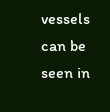vessels can be seen in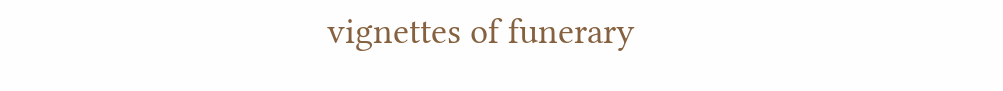vignettes of funerary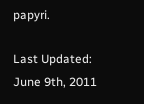papyri.

Last Updated: June 9th, 2011